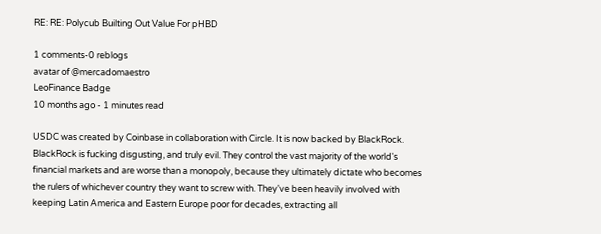RE: RE: Polycub Builting Out Value For pHBD

1 comments-0 reblogs
avatar of @mercadomaestro
LeoFinance Badge
10 months ago - 1 minutes read

USDC was created by Coinbase in collaboration with Circle. It is now backed by BlackRock. BlackRock is fucking disgusting, and truly evil. They control the vast majority of the world's financial markets and are worse than a monopoly, because they ultimately dictate who becomes the rulers of whichever country they want to screw with. They've been heavily involved with keeping Latin America and Eastern Europe poor for decades, extracting all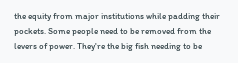the equity from major institutions while padding their pockets. Some people need to be removed from the levers of power. They're the big fish needing to be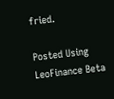fried.

Posted Using LeoFinance Beta